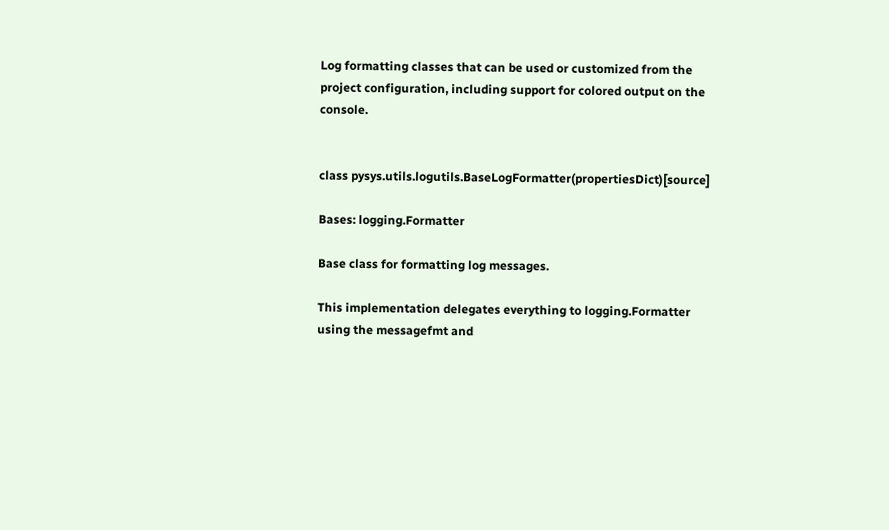Log formatting classes that can be used or customized from the project configuration, including support for colored output on the console.


class pysys.utils.logutils.BaseLogFormatter(propertiesDict)[source]

Bases: logging.Formatter

Base class for formatting log messages.

This implementation delegates everything to logging.Formatter using the messagefmt and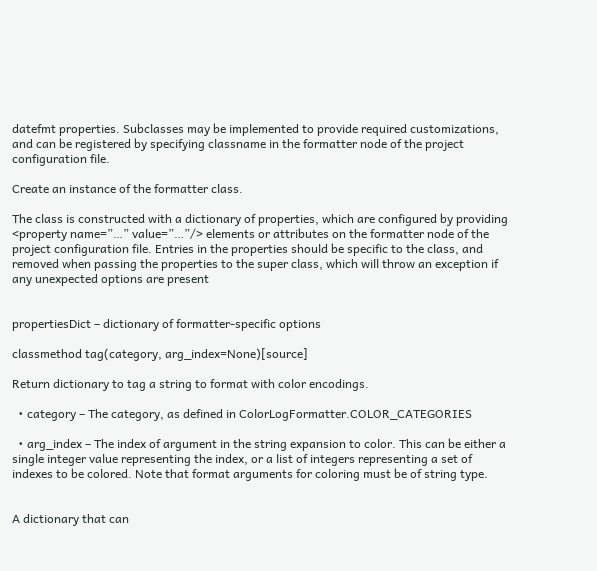datefmt properties. Subclasses may be implemented to provide required customizations, and can be registered by specifying classname in the formatter node of the project configuration file.

Create an instance of the formatter class.

The class is constructed with a dictionary of properties, which are configured by providing <property name=”…” value=”…”/> elements or attributes on the formatter node of the project configuration file. Entries in the properties should be specific to the class, and removed when passing the properties to the super class, which will throw an exception if any unexpected options are present


propertiesDict – dictionary of formatter-specific options

classmethod tag(category, arg_index=None)[source]

Return dictionary to tag a string to format with color encodings.

  • category – The category, as defined in ColorLogFormatter.COLOR_CATEGORIES

  • arg_index – The index of argument in the string expansion to color. This can be either a single integer value representing the index, or a list of integers representing a set of indexes to be colored. Note that format arguments for coloring must be of string type.


A dictionary that can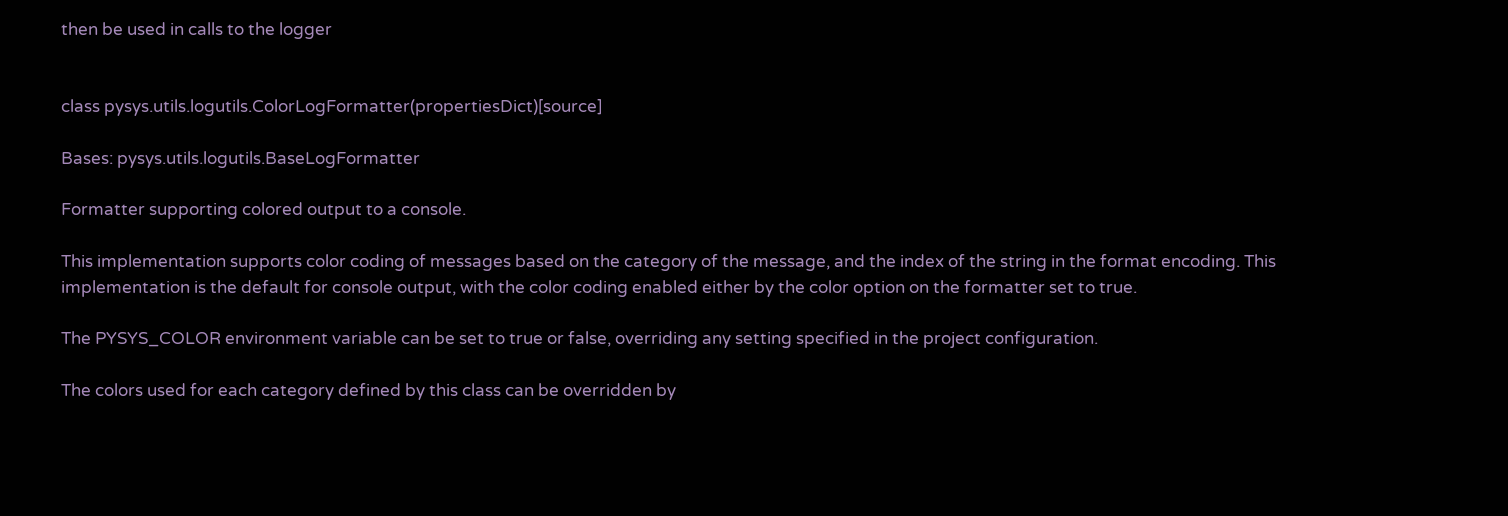then be used in calls to the logger


class pysys.utils.logutils.ColorLogFormatter(propertiesDict)[source]

Bases: pysys.utils.logutils.BaseLogFormatter

Formatter supporting colored output to a console.

This implementation supports color coding of messages based on the category of the message, and the index of the string in the format encoding. This implementation is the default for console output, with the color coding enabled either by the color option on the formatter set to true.

The PYSYS_COLOR environment variable can be set to true or false, overriding any setting specified in the project configuration.

The colors used for each category defined by this class can be overridden by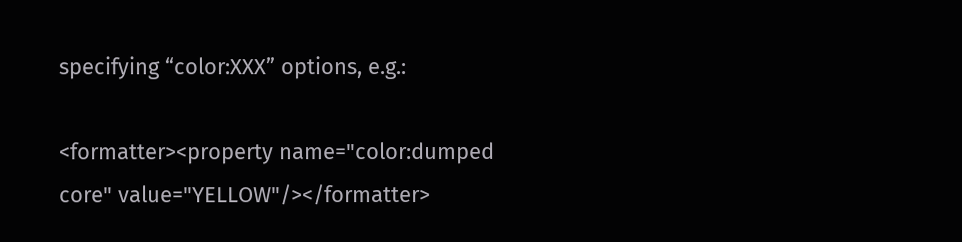specifying “color:XXX” options, e.g.:

<formatter><property name="color:dumped core" value="YELLOW"/></formatter>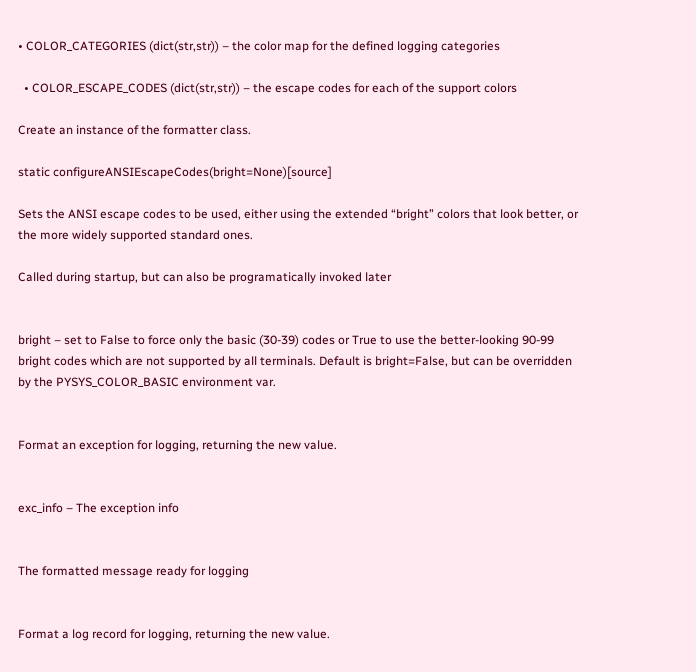• COLOR_CATEGORIES (dict(str,str)) – the color map for the defined logging categories

  • COLOR_ESCAPE_CODES (dict(str,str)) – the escape codes for each of the support colors

Create an instance of the formatter class.

static configureANSIEscapeCodes(bright=None)[source]

Sets the ANSI escape codes to be used, either using the extended “bright” colors that look better, or the more widely supported standard ones.

Called during startup, but can also be programatically invoked later


bright – set to False to force only the basic (30-39) codes or True to use the better-looking 90-99 bright codes which are not supported by all terminals. Default is bright=False, but can be overridden by the PYSYS_COLOR_BASIC environment var.


Format an exception for logging, returning the new value.


exc_info – The exception info


The formatted message ready for logging


Format a log record for logging, returning the new value.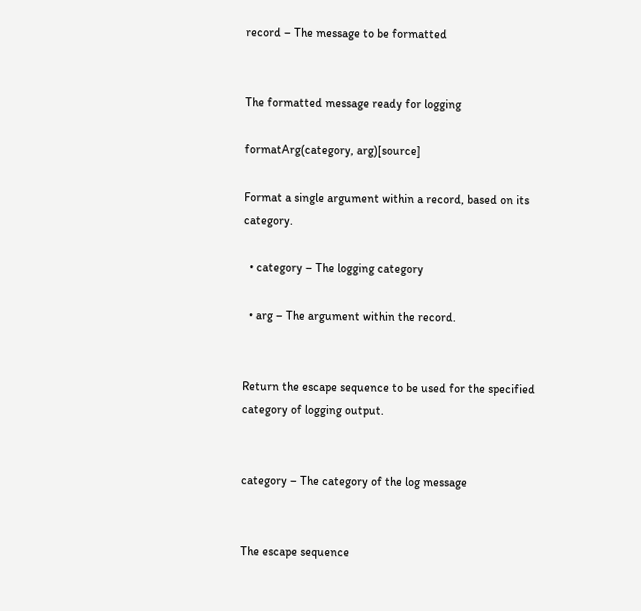record – The message to be formatted


The formatted message ready for logging

formatArg(category, arg)[source]

Format a single argument within a record, based on its category.

  • category – The logging category

  • arg – The argument within the record.


Return the escape sequence to be used for the specified category of logging output.


category – The category of the log message


The escape sequence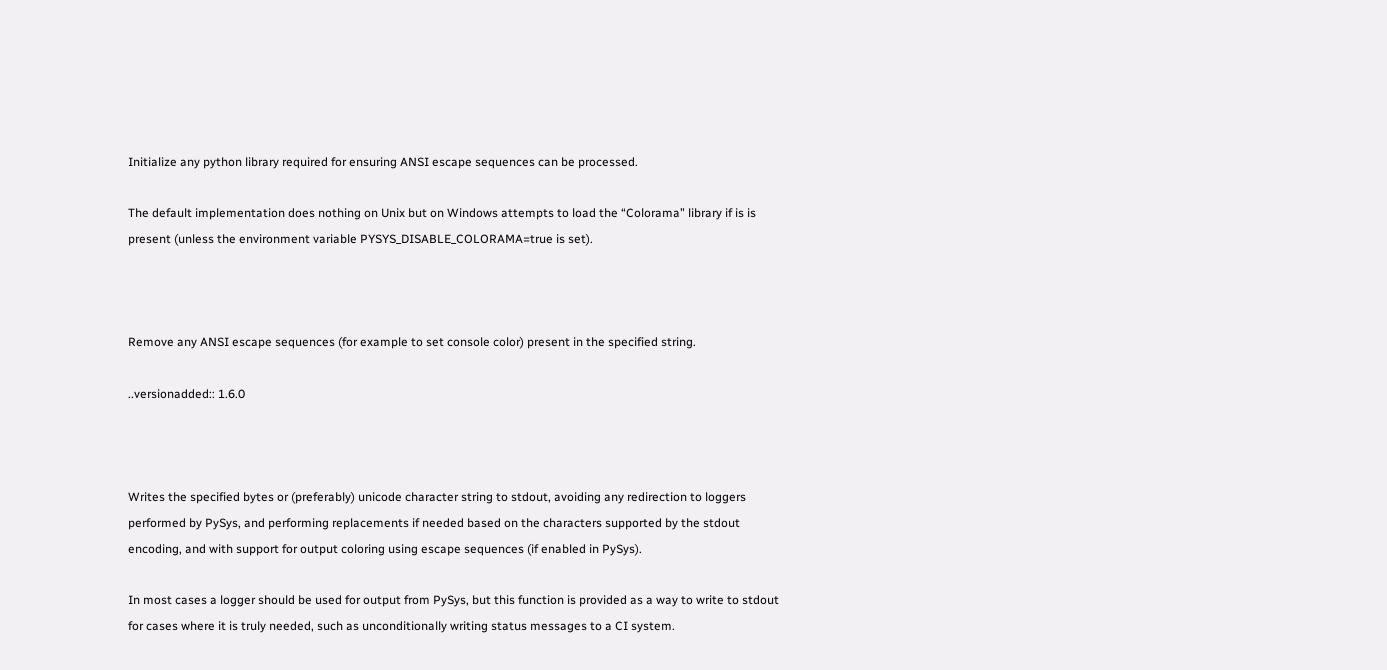Initialize any python library required for ensuring ANSI escape sequences can be processed.

The default implementation does nothing on Unix but on Windows attempts to load the “Colorama” library if is is present (unless the environment variable PYSYS_DISABLE_COLORAMA=true is set).



Remove any ANSI escape sequences (for example to set console color) present in the specified string.

..versionadded:: 1.6.0



Writes the specified bytes or (preferably) unicode character string to stdout, avoiding any redirection to loggers performed by PySys, and performing replacements if needed based on the characters supported by the stdout encoding, and with support for output coloring using escape sequences (if enabled in PySys).

In most cases a logger should be used for output from PySys, but this function is provided as a way to write to stdout for cases where it is truly needed, such as unconditionally writing status messages to a CI system.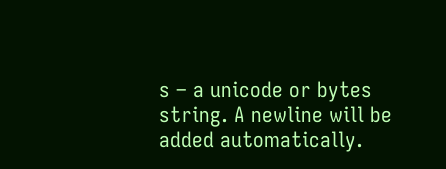s – a unicode or bytes string. A newline will be added automatically.